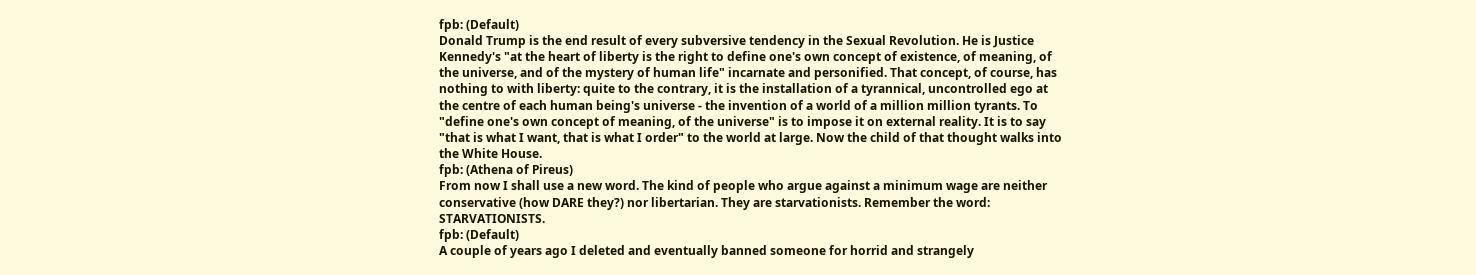fpb: (Default)
Donald Trump is the end result of every subversive tendency in the Sexual Revolution. He is Justice Kennedy's "at the heart of liberty is the right to define one's own concept of existence, of meaning, of the universe, and of the mystery of human life" incarnate and personified. That concept, of course, has nothing to with liberty: quite to the contrary, it is the installation of a tyrannical, uncontrolled ego at the centre of each human being's universe - the invention of a world of a million million tyrants. To "define one's own concept of meaning, of the universe" is to impose it on external reality. It is to say "that is what I want, that is what I order" to the world at large. Now the child of that thought walks into the White House.
fpb: (Athena of Pireus)
From now I shall use a new word. The kind of people who argue against a minimum wage are neither conservative (how DARE they?) nor libertarian. They are starvationists. Remember the word: STARVATIONISTS.
fpb: (Default)
A couple of years ago I deleted and eventually banned someone for horrid and strangely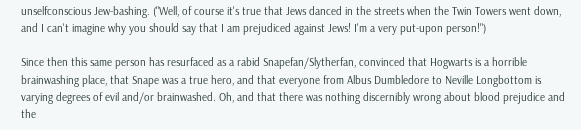unselfconscious Jew-bashing. ("Well, of course it's true that Jews danced in the streets when the Twin Towers went down, and I can't imagine why you should say that I am prejudiced against Jews! I'm a very put-upon person!")

Since then this same person has resurfaced as a rabid Snapefan/Slytherfan, convinced that Hogwarts is a horrible brainwashing place, that Snape was a true hero, and that everyone from Albus Dumbledore to Neville Longbottom is varying degrees of evil and/or brainwashed. Oh, and that there was nothing discernibly wrong about blood prejudice and the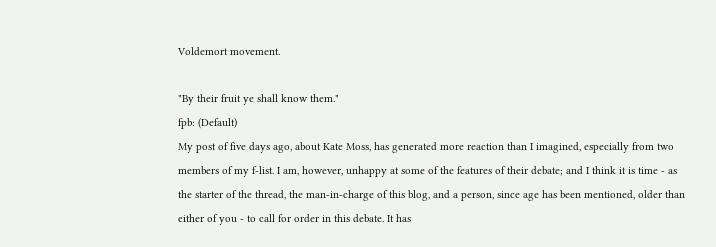Voldemort movement.

"By their fruit ye shall know them."
fpb: (Default)
My post of five days ago, about Kate Moss, has generated more reaction than I imagined, especially from two members of my f-list. I am, however, unhappy at some of the features of their debate; and I think it is time - as the starter of the thread, the man-in-charge of this blog, and a person, since age has been mentioned, older than either of you - to call for order in this debate. It has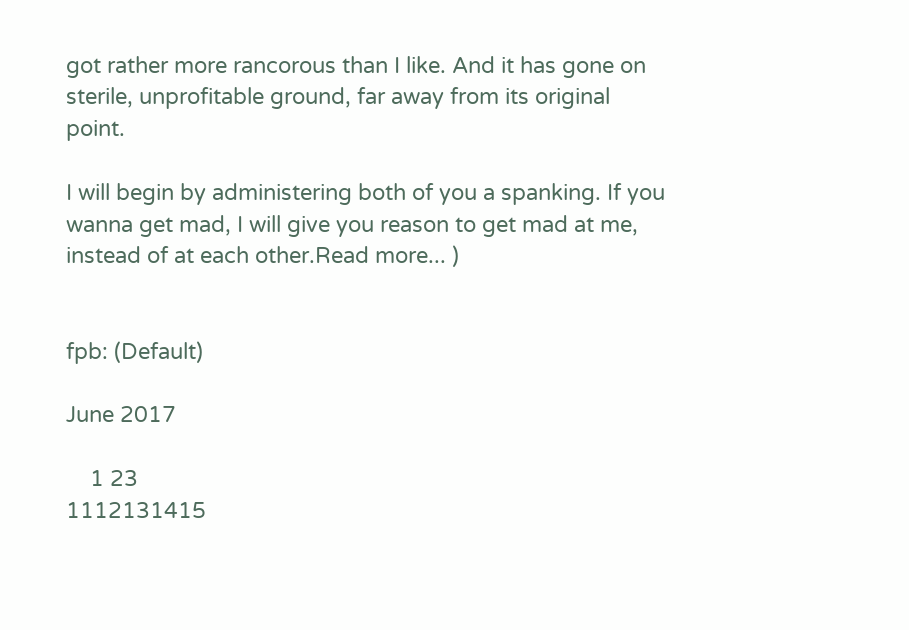got rather more rancorous than I like. And it has gone on sterile, unprofitable ground, far away from its original point.

I will begin by administering both of you a spanking. If you wanna get mad, I will give you reason to get mad at me, instead of at each other.Read more... )


fpb: (Default)

June 2017

    1 23
1112131415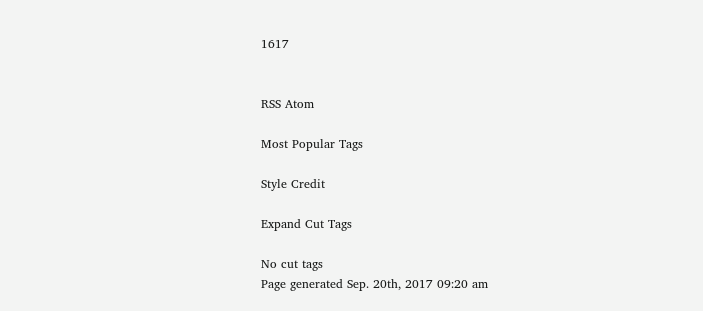1617


RSS Atom

Most Popular Tags

Style Credit

Expand Cut Tags

No cut tags
Page generated Sep. 20th, 2017 09:20 am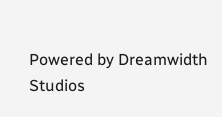Powered by Dreamwidth Studios